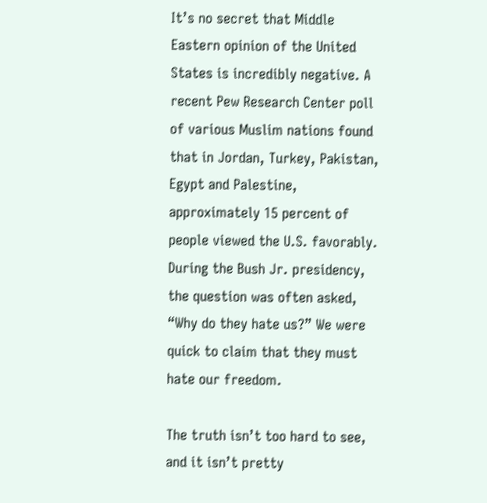It’s no secret that Middle Eastern opinion of the United States is incredibly negative. A recent Pew Research Center poll of various Muslim nations found that in Jordan, Turkey, Pakistan, Egypt and Palestine, approximately 15 percent of people viewed the U.S. favorably. During the Bush Jr. presidency, the question was often asked, “Why do they hate us?” We were quick to claim that they must hate our freedom.

The truth isn’t too hard to see, and it isn’t pretty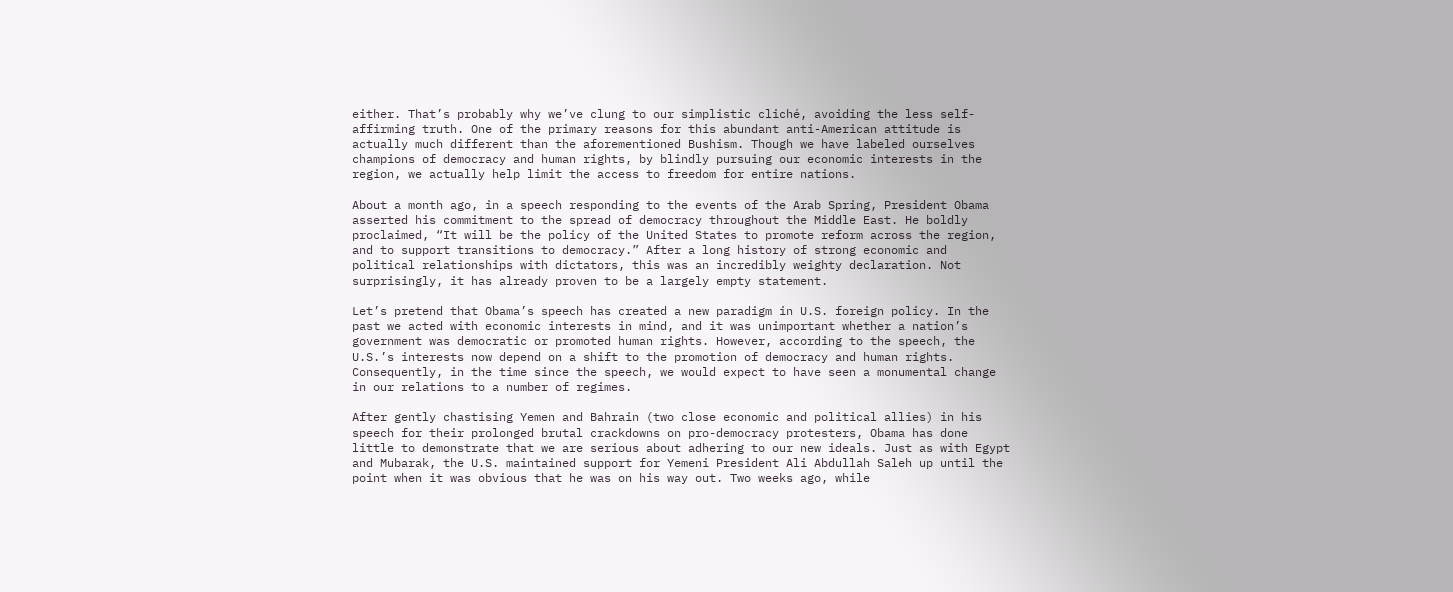either. That’s probably why we’ve clung to our simplistic cliché, avoiding the less self-affirming truth. One of the primary reasons for this abundant anti-American attitude is actually much different than the aforementioned Bushism. Though we have labeled ourselves champions of democracy and human rights, by blindly pursuing our economic interests in the region, we actually help limit the access to freedom for entire nations.

About a month ago, in a speech responding to the events of the Arab Spring, President Obama asserted his commitment to the spread of democracy throughout the Middle East. He boldly proclaimed, “It will be the policy of the United States to promote reform across the region, and to support transitions to democracy.” After a long history of strong economic and political relationships with dictators, this was an incredibly weighty declaration. Not surprisingly, it has already proven to be a largely empty statement.

Let’s pretend that Obama’s speech has created a new paradigm in U.S. foreign policy. In the past we acted with economic interests in mind, and it was unimportant whether a nation’s government was democratic or promoted human rights. However, according to the speech, the U.S.’s interests now depend on a shift to the promotion of democracy and human rights. Consequently, in the time since the speech, we would expect to have seen a monumental change in our relations to a number of regimes.

After gently chastising Yemen and Bahrain (two close economic and political allies) in his speech for their prolonged brutal crackdowns on pro-democracy protesters, Obama has done little to demonstrate that we are serious about adhering to our new ideals. Just as with Egypt and Mubarak, the U.S. maintained support for Yemeni President Ali Abdullah Saleh up until the point when it was obvious that he was on his way out. Two weeks ago, while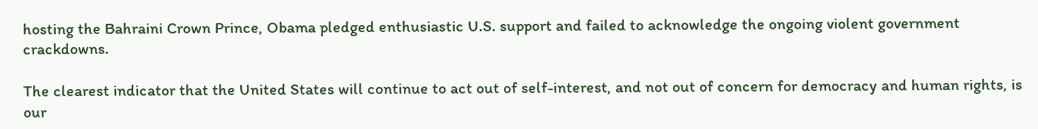hosting the Bahraini Crown Prince, Obama pledged enthusiastic U.S. support and failed to acknowledge the ongoing violent government crackdowns.

The clearest indicator that the United States will continue to act out of self-interest, and not out of concern for democracy and human rights, is our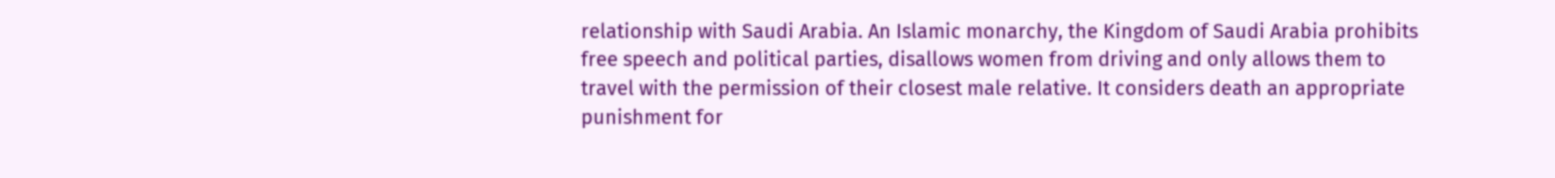relationship with Saudi Arabia. An Islamic monarchy, the Kingdom of Saudi Arabia prohibits free speech and political parties, disallows women from driving and only allows them to travel with the permission of their closest male relative. It considers death an appropriate punishment for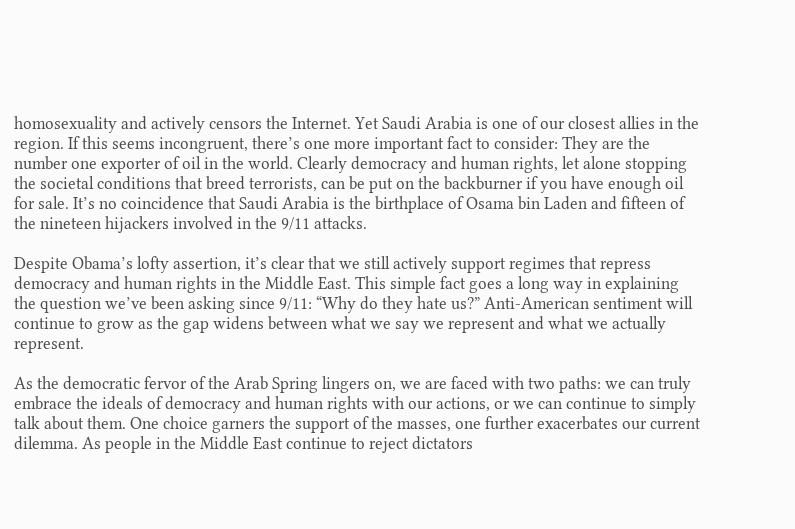homosexuality and actively censors the Internet. Yet Saudi Arabia is one of our closest allies in the region. If this seems incongruent, there’s one more important fact to consider: They are the number one exporter of oil in the world. Clearly democracy and human rights, let alone stopping the societal conditions that breed terrorists, can be put on the backburner if you have enough oil for sale. It’s no coincidence that Saudi Arabia is the birthplace of Osama bin Laden and fifteen of the nineteen hijackers involved in the 9/11 attacks.

Despite Obama’s lofty assertion, it’s clear that we still actively support regimes that repress democracy and human rights in the Middle East. This simple fact goes a long way in explaining the question we’ve been asking since 9/11: “Why do they hate us?” Anti-American sentiment will continue to grow as the gap widens between what we say we represent and what we actually represent.

As the democratic fervor of the Arab Spring lingers on, we are faced with two paths: we can truly embrace the ideals of democracy and human rights with our actions, or we can continue to simply talk about them. One choice garners the support of the masses, one further exacerbates our current dilemma. As people in the Middle East continue to reject dictators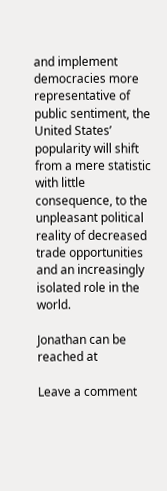and implement democracies more representative of public sentiment, the United States’ popularity will shift from a mere statistic with little consequence, to the unpleasant political reality of decreased trade opportunities and an increasingly isolated role in the world.

Jonathan can be reached at

Leave a comment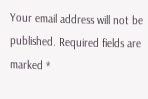Your email address will not be published. Required fields are marked *